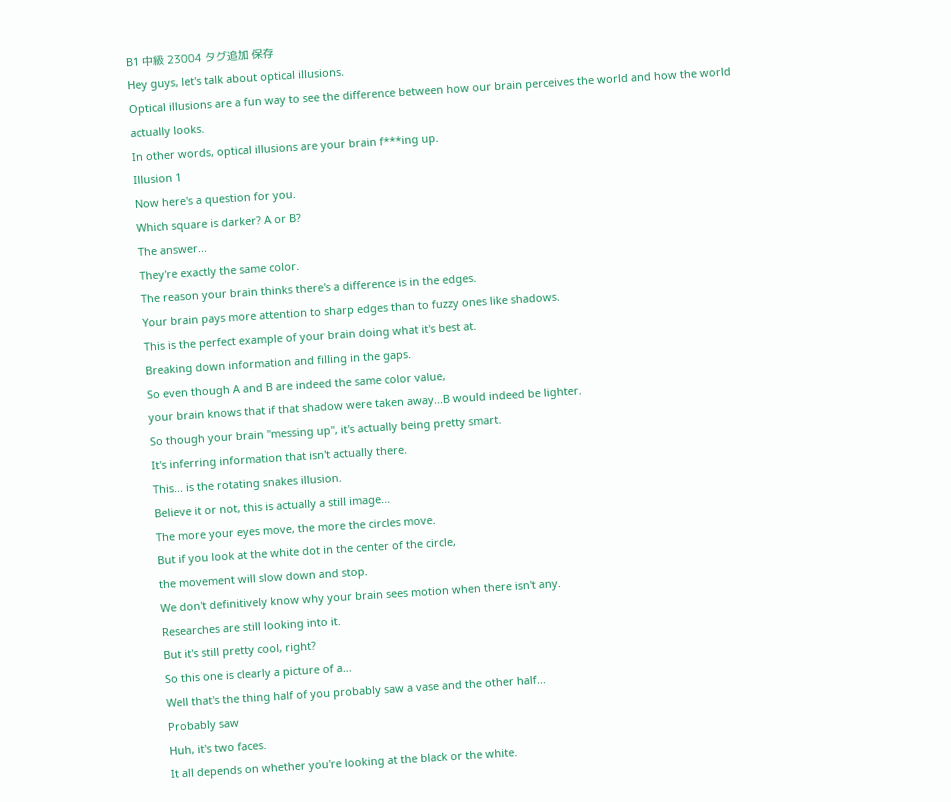B1 中級 23004 タグ追加 保存
Hey guys, let's talk about optical illusions.
Optical illusions are a fun way to see the difference between how our brain perceives the world and how the world actually looks.
In other words, optical illusions are your brain f***ing up.
Illusion 1
Now here's a question for you.
Which square is darker? A or B?
The answer...
They're exactly the same color.
The reason your brain thinks there's a difference is in the edges.
Your brain pays more attention to sharp edges than to fuzzy ones like shadows.
This is the perfect example of your brain doing what it's best at.
Breaking down information and filling in the gaps.
So even though A and B are indeed the same color value,
your brain knows that if that shadow were taken away...B would indeed be lighter.
So though your brain ''messing up'', it's actually being pretty smart.
It's inferring information that isn't actually there.
This... is the rotating snakes illusion.
Believe it or not, this is actually a still image...
The more your eyes move, the more the circles move.
But if you look at the white dot in the center of the circle,
the movement will slow down and stop.
We don't definitively know why your brain sees motion when there isn't any.
Researches are still looking into it.
But it's still pretty cool, right?
So this one is clearly a picture of a...
Well that's the thing half of you probably saw a vase and the other half...
Probably saw
Huh, it's two faces.
It all depends on whether you're looking at the black or the white.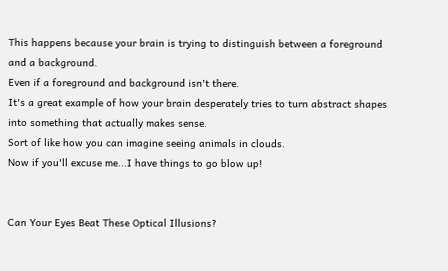This happens because your brain is trying to distinguish between a foreground and a background.
Even if a foreground and background isn't there.
It's a great example of how your brain desperately tries to turn abstract shapes into something that actually makes sense.
Sort of like how you can imagine seeing animals in clouds.
Now if you'll excuse me...I have things to go blow up!


Can Your Eyes Beat These Optical Illusions?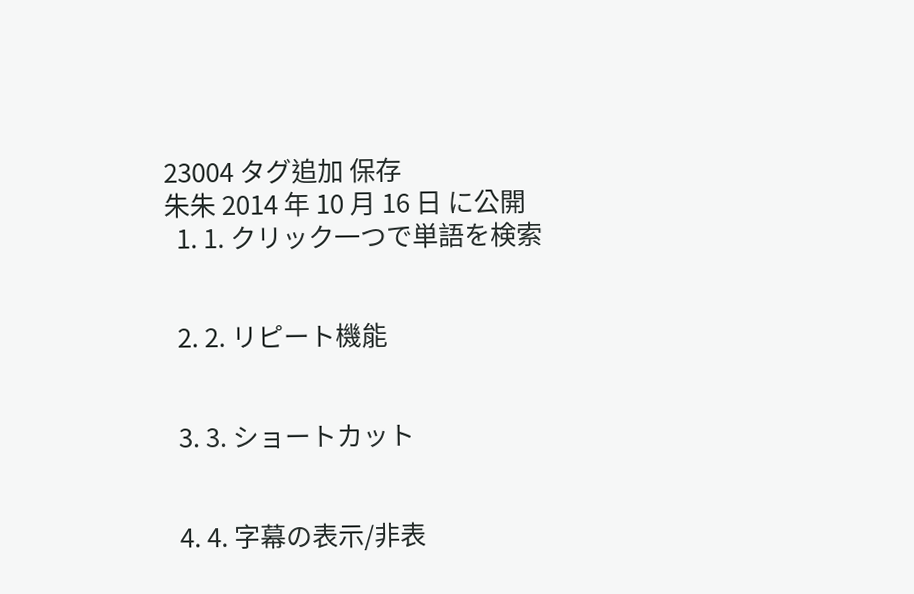23004 タグ追加 保存
朱朱 2014 年 10 月 16 日 に公開
  1. 1. クリック一つで単語を検索


  2. 2. リピート機能


  3. 3. ショートカット


  4. 4. 字幕の表示/非表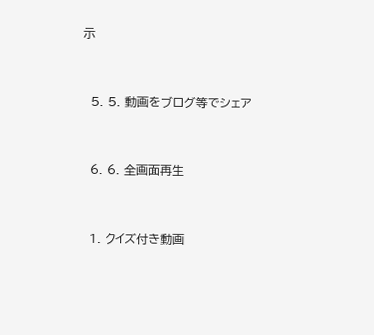示


  5. 5. 動画をブログ等でシェア


  6. 6. 全画面再生


  1. クイズ付き動画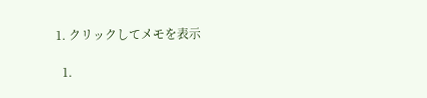1. クリックしてメモを表示

  1.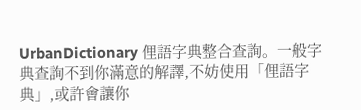UrbanDictionary 俚語字典整合查詢。一般字典查詢不到你滿意的解譯,不妨使用「俚語字典」,或許會讓你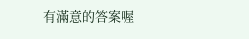有滿意的答案喔